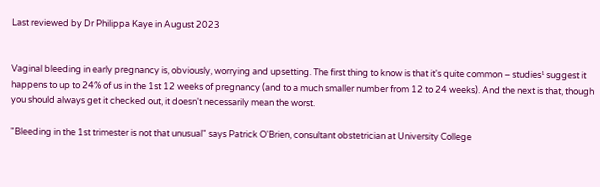Last reviewed by Dr Philippa Kaye in August 2023


Vaginal bleeding in early pregnancy is, obviously, worrying and upsetting. The first thing to know is that it's quite common – studies¹ suggest it happens to up to 24% of us in the 1st 12 weeks of pregnancy (and to a much smaller number from 12 to 24 weeks). And the next is that, though you should always get it checked out, it doesn't necessarily mean the worst.

"Bleeding in the 1st trimester is not that unusual" says Patrick O'Brien, consultant obstetrician at University College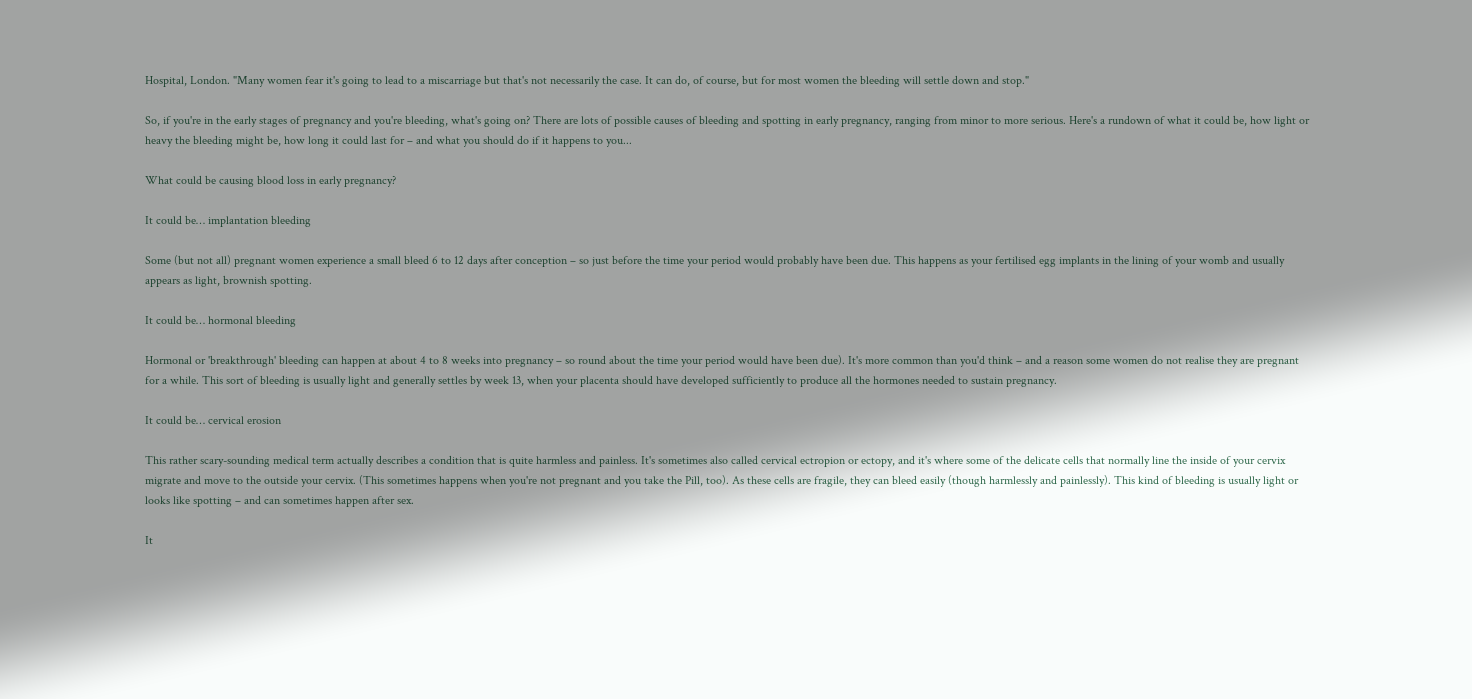Hospital, London. "Many women fear it's going to lead to a miscarriage but that's not necessarily the case. It can do, of course, but for most women the bleeding will settle down and stop."

So, if you're in the early stages of pregnancy and you're bleeding, what's going on? There are lots of possible causes of bleeding and spotting in early pregnancy, ranging from minor to more serious. Here's a rundown of what it could be, how light or heavy the bleeding might be, how long it could last for – and what you should do if it happens to you...

What could be causing blood loss in early pregnancy?

It could be… implantation bleeding

Some (but not all) pregnant women experience a small bleed 6 to 12 days after conception – so just before the time your period would probably have been due. This happens as your fertilised egg implants in the lining of your womb and usually appears as light, brownish spotting.

It could be… hormonal bleeding

Hormonal or 'breakthrough' bleeding can happen at about 4 to 8 weeks into pregnancy – so round about the time your period would have been due). It's more common than you'd think – and a reason some women do not realise they are pregnant for a while. This sort of bleeding is usually light and generally settles by week 13, when your placenta should have developed sufficiently to produce all the hormones needed to sustain pregnancy.

It could be… cervical erosion

This rather scary-sounding medical term actually describes a condition that is quite harmless and painless. It's sometimes also called cervical ectropion or ectopy, and it's where some of the delicate cells that normally line the inside of your cervix migrate and move to the outside your cervix. (This sometimes happens when you're not pregnant and you take the Pill, too). As these cells are fragile, they can bleed easily (though harmlessly and painlessly). This kind of bleeding is usually light or looks like spotting – and can sometimes happen after sex.

It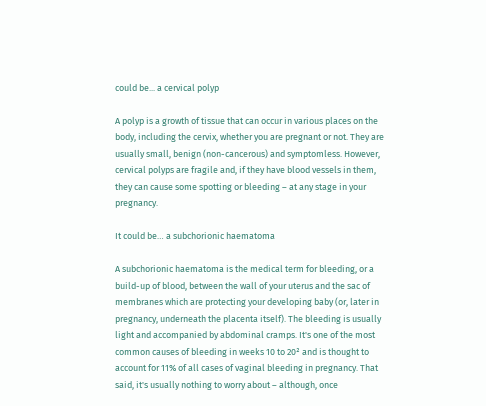could be... a cervical polyp

A polyp is a growth of tissue that can occur in various places on the body, including the cervix, whether you are pregnant or not. They are usually small, benign (non-cancerous) and symptomless. However, cervical polyps are fragile and, if they have blood vessels in them, they can cause some spotting or bleeding – at any stage in your pregnancy.

It could be… a subchorionic haematoma

A subchorionic haematoma is the medical term for bleeding, or a build-up of blood, between the wall of your uterus and the sac of membranes which are protecting your developing baby (or, later in pregnancy, underneath the placenta itself). The bleeding is usually light and accompanied by abdominal cramps. It's one of the most common causes of bleeding in weeks 10 to 20² and is thought to account for 11% of all cases of vaginal bleeding in pregnancy. That said, it's usually nothing to worry about – although, once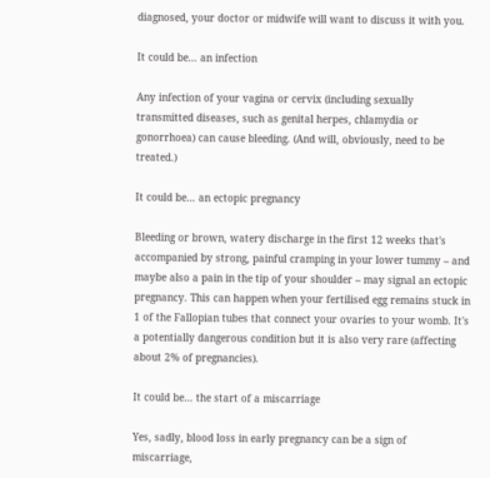diagnosed, your doctor or midwife will want to discuss it with you.

It could be… an infection

Any infection of your vagina or cervix (including sexually transmitted diseases, such as genital herpes, chlamydia or gonorrhoea) can cause bleeding. (And will, obviously, need to be treated.)

It could be… an ectopic pregnancy

Bleeding or brown, watery discharge in the first 12 weeks that's accompanied by strong, painful cramping in your lower tummy – and maybe also a pain in the tip of your shoulder – may signal an ectopic pregnancy. This can happen when your fertilised egg remains stuck in 1 of the Fallopian tubes that connect your ovaries to your womb. It's a potentially dangerous condition but it is also very rare (affecting about 2% of pregnancies).

It could be… the start of a miscarriage

Yes, sadly, blood loss in early pregnancy can be a sign of miscarriage,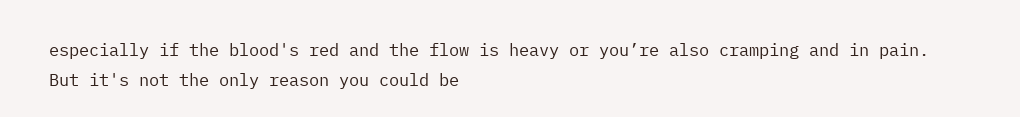especially if the blood's red and the flow is heavy or you’re also cramping and in pain. But it's not the only reason you could be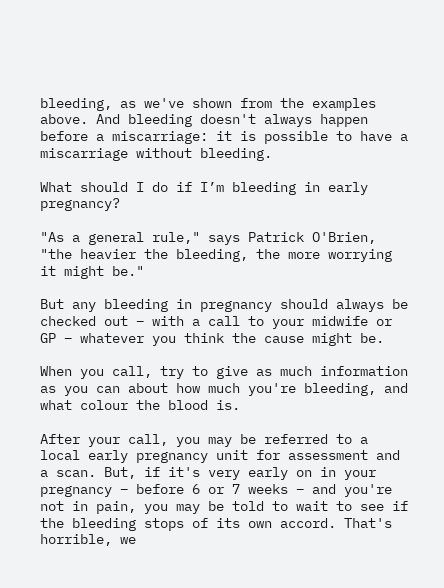bleeding, as we've shown from the examples above. And bleeding doesn't always happen before a miscarriage: it is possible to have a miscarriage without bleeding.

What should I do if I’m bleeding in early pregnancy?

"As a general rule," says Patrick O'Brien, "the heavier the bleeding, the more worrying it might be."

But any bleeding in pregnancy should always be checked out – with a call to your midwife or GP – whatever you think the cause might be.

When you call, try to give as much information as you can about how much you're bleeding, and what colour the blood is.

After your call, you may be referred to a local early pregnancy unit for assessment and a scan. But, if it's very early on in your pregnancy – before 6 or 7 weeks – and you're not in pain, you may be told to wait to see if the bleeding stops of its own accord. That's horrible, we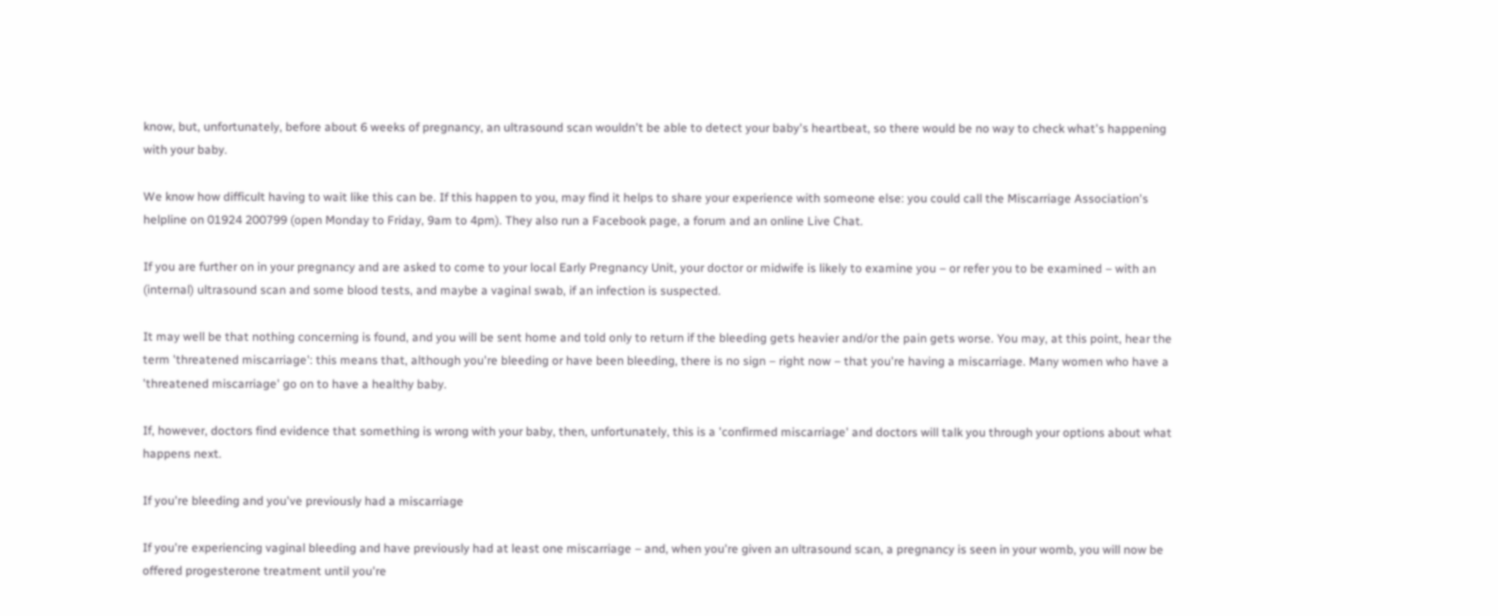know, but, unfortunately, before about 6 weeks of pregnancy, an ultrasound scan wouldn't be able to detect your baby's heartbeat, so there would be no way to check what's happening with your baby.

We know how difficult having to wait like this can be. If this happen to you, may find it helps to share your experience with someone else: you could call the Miscarriage Association's helpline on 01924 200799 (open Monday to Friday, 9am to 4pm). They also run a Facebook page, a forum and an online Live Chat.

If you are further on in your pregnancy and are asked to come to your local Early Pregnancy Unit, your doctor or midwife is likely to examine you – or refer you to be examined – with an (internal) ultrasound scan and some blood tests, and maybe a vaginal swab, if an infection is suspected.

It may well be that nothing concerning is found, and you will be sent home and told only to return if the bleeding gets heavier and/or the pain gets worse. You may, at this point, hear the term 'threatened miscarriage': this means that, although you're bleeding or have been bleeding, there is no sign – right now – that you're having a miscarriage. Many women who have a 'threatened miscarriage' go on to have a healthy baby.

If, however, doctors find evidence that something is wrong with your baby, then, unfortunately, this is a 'confirmed miscarriage' and doctors will talk you through your options about what happens next.

If you're bleeding and you've previously had a miscarriage

If you're experiencing vaginal bleeding and have previously had at least one miscarriage – and, when you're given an ultrasound scan, a pregnancy is seen in your womb, you will now be offered progesterone treatment until you're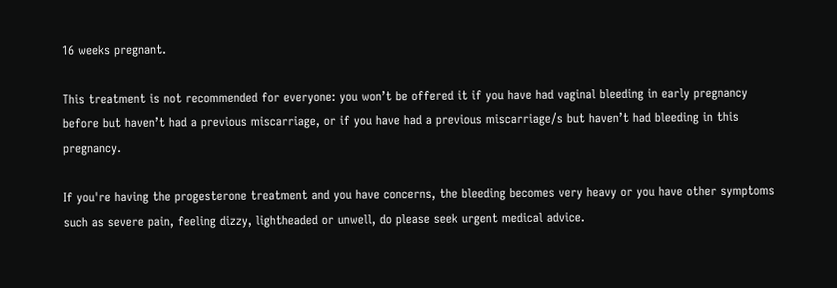16 weeks pregnant.

This treatment is not recommended for everyone: you won’t be offered it if you have had vaginal bleeding in early pregnancy before but haven’t had a previous miscarriage, or if you have had a previous miscarriage/s but haven’t had bleeding in this pregnancy.

If you're having the progesterone treatment and you have concerns, the bleeding becomes very heavy or you have other symptoms such as severe pain, feeling dizzy, lightheaded or unwell, do please seek urgent medical advice.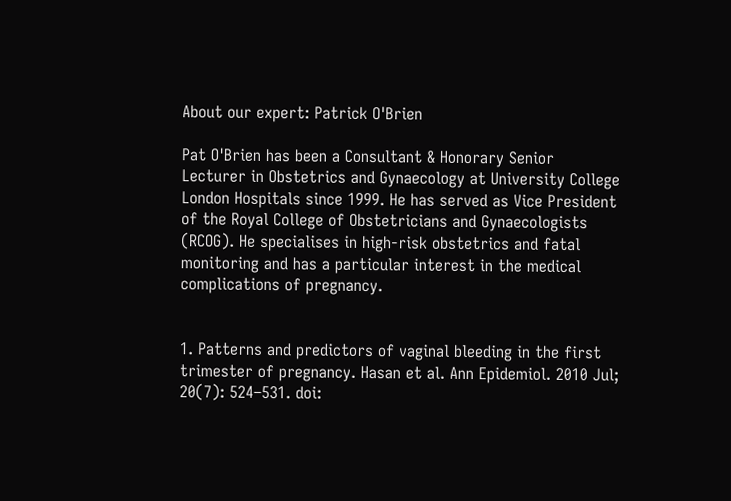About our expert: Patrick O'Brien

Pat O'Brien has been a Consultant & Honorary Senior Lecturer in Obstetrics and Gynaecology at University College London Hospitals since 1999. He has served as Vice President of the Royal College of Obstetricians and Gynaecologists (RCOG). He specialises in high-risk obstetrics and fatal monitoring and has a particular interest in the medical complications of pregnancy.


1. Patterns and predictors of vaginal bleeding in the first trimester of pregnancy. Hasan et al. Ann Epidemiol. 2010 Jul; 20(7): 524–531. doi: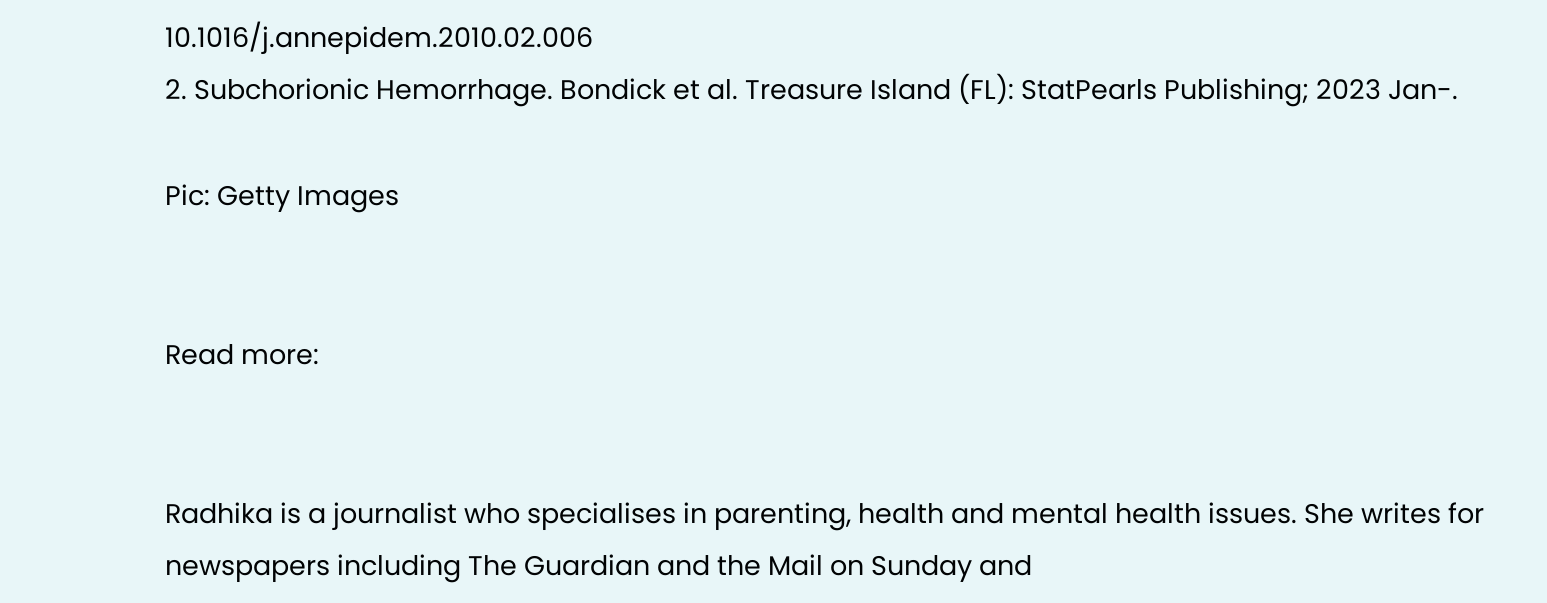10.1016/j.annepidem.2010.02.006
2. Subchorionic Hemorrhage. Bondick et al. Treasure Island (FL): StatPearls Publishing; 2023 Jan-.

Pic: Getty Images


Read more:


Radhika is a journalist who specialises in parenting, health and mental health issues. She writes for newspapers including The Guardian and the Mail on Sunday and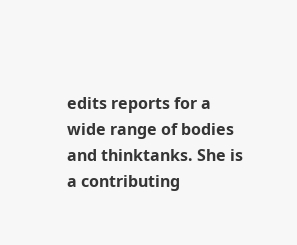edits reports for a wide range of bodies and thinktanks. She is a contributing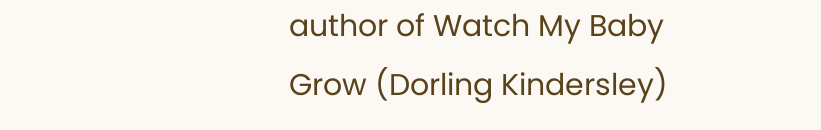author of Watch My Baby Grow (Dorling Kindersley)